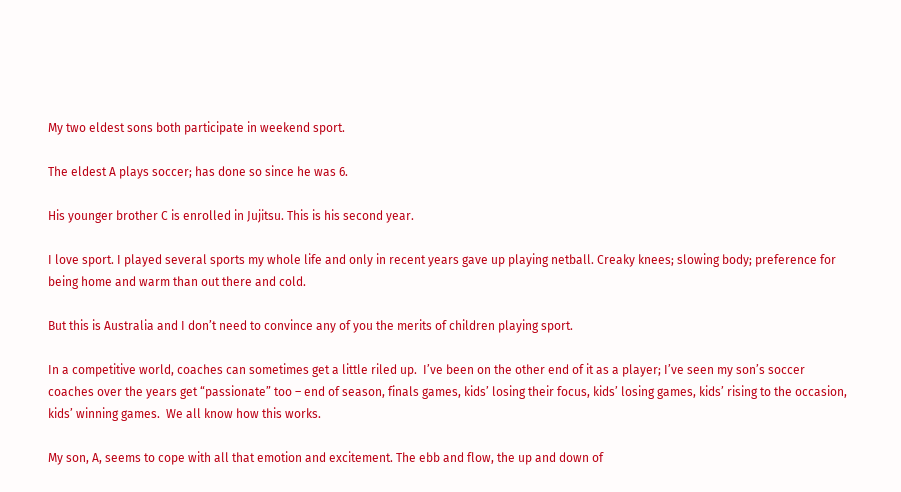My two eldest sons both participate in weekend sport.

The eldest A plays soccer; has done so since he was 6.

His younger brother C is enrolled in Jujitsu. This is his second year.

I love sport. I played several sports my whole life and only in recent years gave up playing netball. Creaky knees; slowing body; preference for being home and warm than out there and cold.

But this is Australia and I don’t need to convince any of you the merits of children playing sport.

In a competitive world, coaches can sometimes get a little riled up.  I’ve been on the other end of it as a player; I’ve seen my son’s soccer coaches over the years get “passionate” too – end of season, finals games, kids’ losing their focus, kids’ losing games, kids’ rising to the occasion, kids’ winning games.  We all know how this works.

My son, A, seems to cope with all that emotion and excitement. The ebb and flow, the up and down of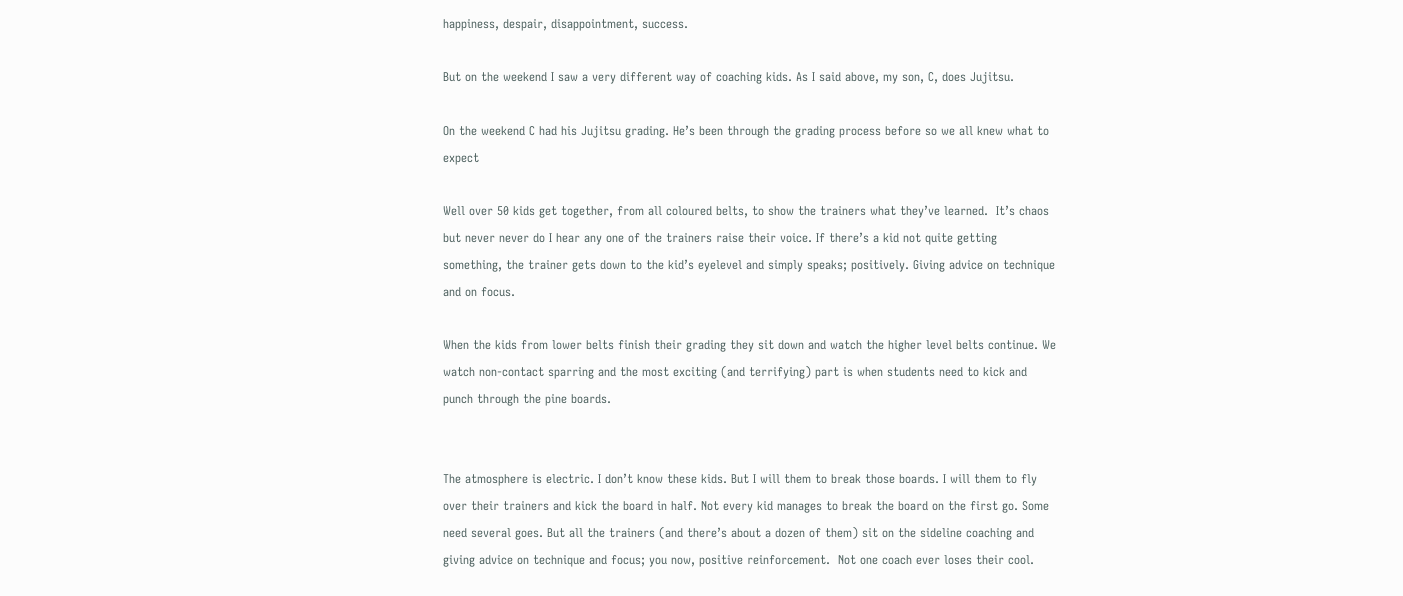happiness, despair, disappointment, success.

But on the weekend I saw a very different way of coaching kids. As I said above, my son, C, does Jujitsu.

On the weekend C had his Jujitsu grading. He’s been through the grading process before so we all knew what to expect

Well over 50 kids get together, from all coloured belts, to show the trainers what they’ve learned.  It’s chaos but never never do I hear any one of the trainers raise their voice. If there’s a kid not quite getting something, the trainer gets down to the kid’s eyelevel and simply speaks; positively. Giving advice on technique and on focus.

When the kids from lower belts finish their grading they sit down and watch the higher level belts continue. We watch non-contact sparring and the most exciting (and terrifying) part is when students need to kick and punch through the pine boards.


The atmosphere is electric. I don’t know these kids. But I will them to break those boards. I will them to fly over their trainers and kick the board in half. Not every kid manages to break the board on the first go. Some need several goes. But all the trainers (and there’s about a dozen of them) sit on the sideline coaching and giving advice on technique and focus; you now, positive reinforcement.  Not one coach ever loses their cool.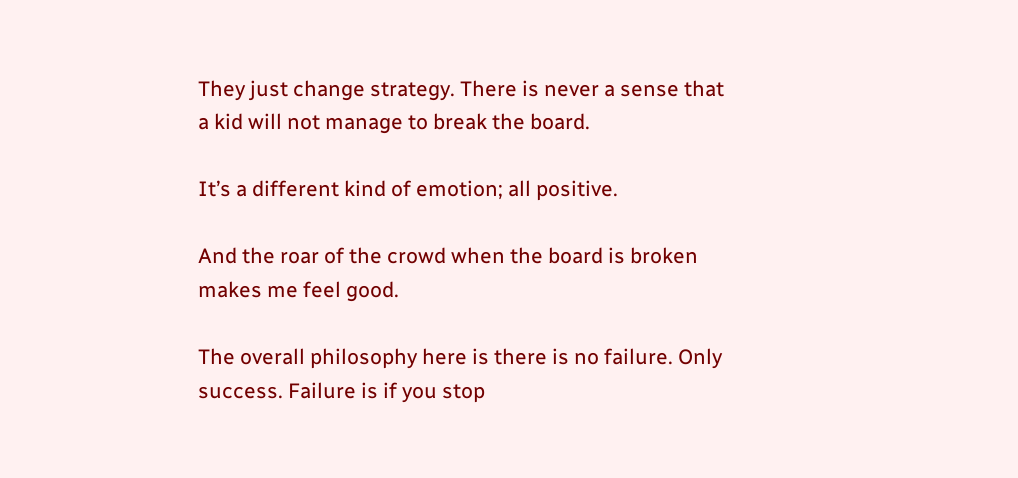They just change strategy. There is never a sense that a kid will not manage to break the board.

It’s a different kind of emotion; all positive.

And the roar of the crowd when the board is broken makes me feel good.

The overall philosophy here is there is no failure. Only success. Failure is if you stop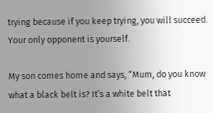trying because if you keep trying, you will succeed. Your only opponent is yourself.

My son comes home and says, “Mum, do you know what a black belt is? It’s a white belt that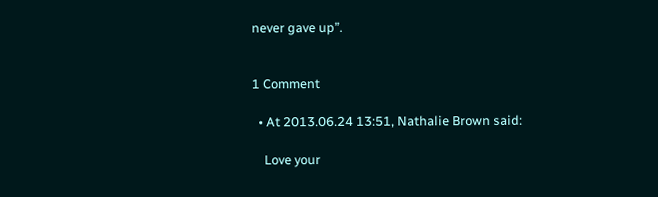never gave up”.


1 Comment

  • At 2013.06.24 13:51, Nathalie Brown said:

    Love your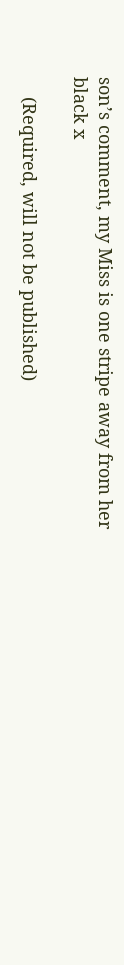son’s comment, my Miss is one stripe away from her black x

    (Required, will not be published)